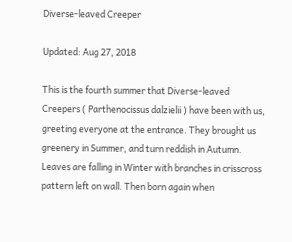Diverse-leaved Creeper

Updated: Aug 27, 2018

This is the fourth summer that Diverse-leaved Creepers ( Parthenocissus dalzielii ) have been with us, greeting everyone at the entrance. They brought us greenery in Summer, and turn reddish in Autumn. Leaves are falling in Winter with branches in crisscross pattern left on wall. Then born again when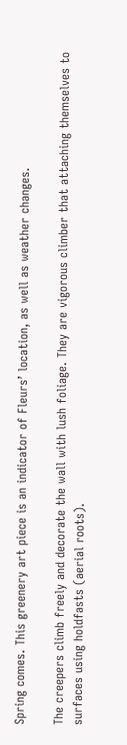Spring comes. This greenery art piece is an indicator of Fleurs’ location, as well as weather changes.

The creepers climb freely and decorate the wall with lush foliage. They are vigorous climber that attaching themselves to surfaces using holdfasts (aerial roots).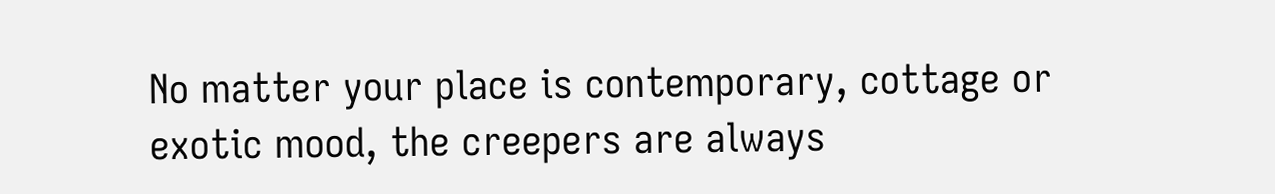No matter your place is contemporary, cottage or exotic mood, the creepers are always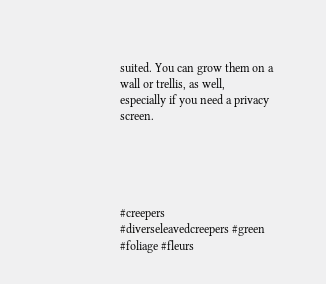suited. You can grow them on a wall or trellis, as well, especially if you need a privacy screen.





#creepers #diverseleavedcreepers #green #foliage #fleurs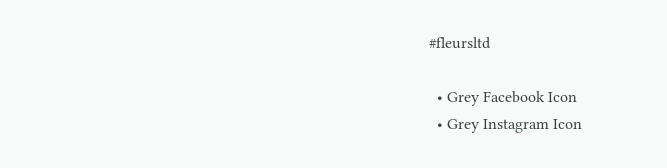#fleursltd

  • Grey Facebook Icon
  • Grey Instagram Icon